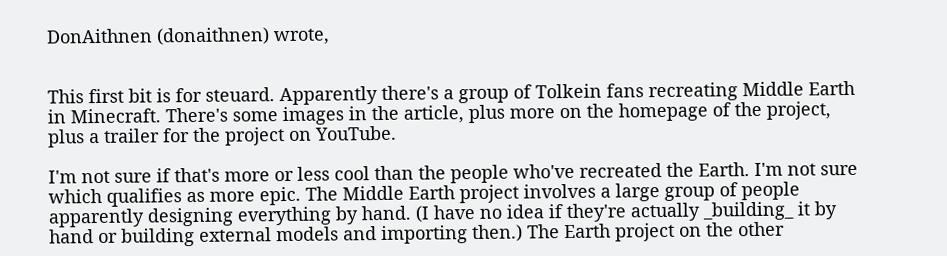DonAithnen (donaithnen) wrote,


This first bit is for steuard. Apparently there's a group of Tolkein fans recreating Middle Earth in Minecraft. There's some images in the article, plus more on the homepage of the project, plus a trailer for the project on YouTube.

I'm not sure if that's more or less cool than the people who've recreated the Earth. I'm not sure which qualifies as more epic. The Middle Earth project involves a large group of people apparently designing everything by hand. (I have no idea if they're actually _building_ it by hand or building external models and importing then.) The Earth project on the other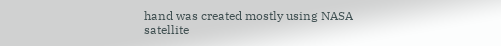hand was created mostly using NASA satellite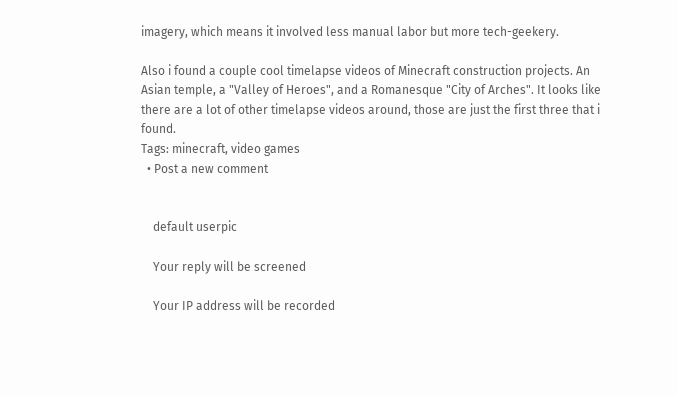imagery, which means it involved less manual labor but more tech-geekery.

Also i found a couple cool timelapse videos of Minecraft construction projects. An Asian temple, a "Valley of Heroes", and a Romanesque "City of Arches". It looks like there are a lot of other timelapse videos around, those are just the first three that i found.
Tags: minecraft, video games
  • Post a new comment


    default userpic

    Your reply will be screened

    Your IP address will be recorded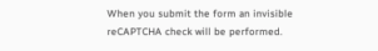When you submit the form an invisible reCAPTCHA check will be performed.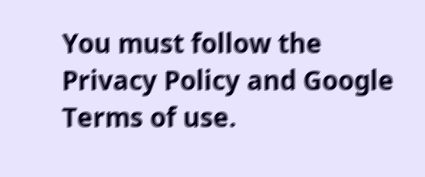You must follow the Privacy Policy and Google Terms of use.